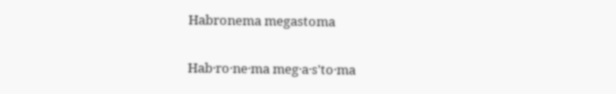Habronema megastoma

Hab·ro·ne·ma meg·a·s'to·ma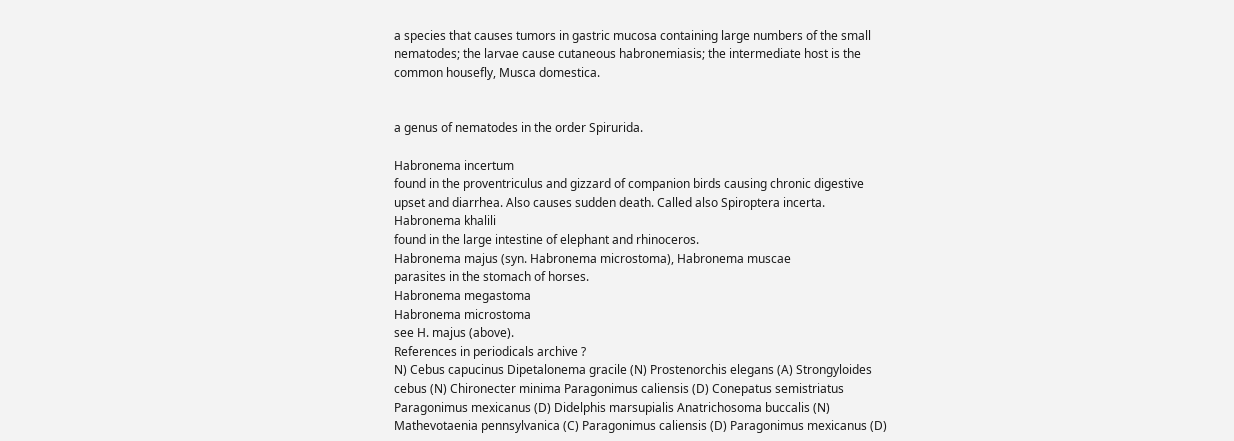a species that causes tumors in gastric mucosa containing large numbers of the small nematodes; the larvae cause cutaneous habronemiasis; the intermediate host is the common housefly, Musca domestica.


a genus of nematodes in the order Spirurida.

Habronema incertum
found in the proventriculus and gizzard of companion birds causing chronic digestive upset and diarrhea. Also causes sudden death. Called also Spiroptera incerta.
Habronema khalili
found in the large intestine of elephant and rhinoceros.
Habronema majus (syn. Habronema microstoma), Habronema muscae
parasites in the stomach of horses.
Habronema megastoma
Habronema microstoma
see H. majus (above).
References in periodicals archive ?
N) Cebus capucinus Dipetalonema gracile (N) Prostenorchis elegans (A) Strongyloides cebus (N) Chironecter minima Paragonimus caliensis (D) Conepatus semistriatus Paragonimus mexicanus (D) Didelphis marsupialis Anatrichosoma buccalis (N) Mathevotaenia pennsylvanica (C) Paragonimus caliensis (D) Paragonimus mexicanus (D)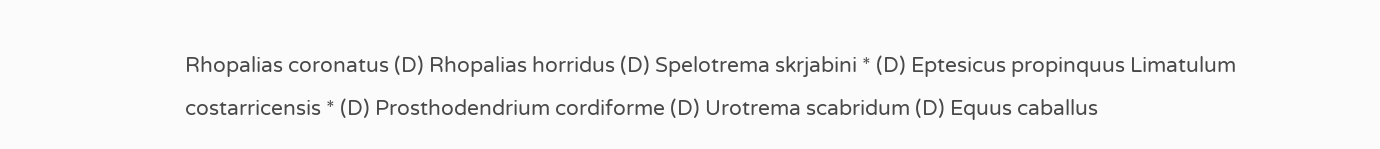Rhopalias coronatus (D) Rhopalias horridus (D) Spelotrema skrjabini * (D) Eptesicus propinquus Limatulum costarricensis * (D) Prosthodendrium cordiforme (D) Urotrema scabridum (D) Equus caballus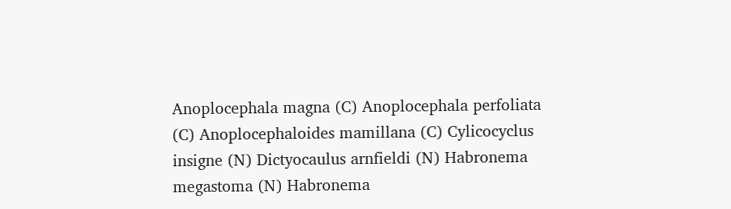Anoplocephala magna (C) Anoplocephala perfoliata (C) Anoplocephaloides mamillana (C) Cylicocyclus insigne (N) Dictyocaulus arnfieldi (N) Habronema megastoma (N) Habronema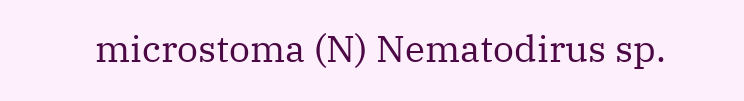microstoma (N) Nematodirus sp.